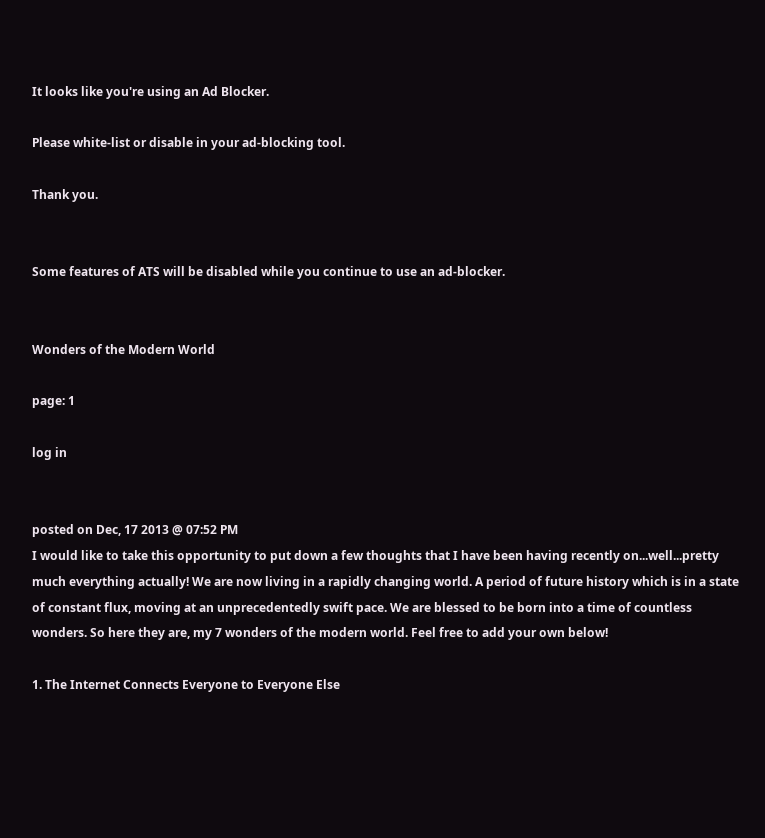It looks like you're using an Ad Blocker.

Please white-list or disable in your ad-blocking tool.

Thank you.


Some features of ATS will be disabled while you continue to use an ad-blocker.


Wonders of the Modern World

page: 1

log in


posted on Dec, 17 2013 @ 07:52 PM
I would like to take this opportunity to put down a few thoughts that I have been having recently on...well...pretty much everything actually! We are now living in a rapidly changing world. A period of future history which is in a state of constant flux, moving at an unprecedentedly swift pace. We are blessed to be born into a time of countless wonders. So here they are, my 7 wonders of the modern world. Feel free to add your own below!

1. The Internet Connects Everyone to Everyone Else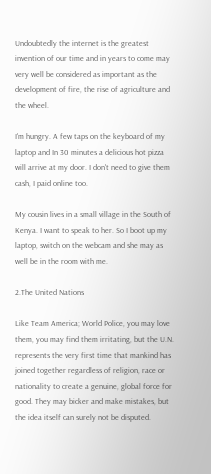Undoubtedly the internet is the greatest invention of our time and in years to come may very well be considered as important as the development of fire, the rise of agriculture and the wheel.

I'm hungry. A few taps on the keyboard of my laptop and In 30 minutes a delicious hot pizza will arrive at my door. I don't need to give them cash, I paid online too.

My cousin lives in a small village in the South of Kenya. I want to speak to her. So I boot up my laptop, switch on the webcam and she may as well be in the room with me.

2.The United Nations

Like Team America; World Police, you may love them, you may find them irritating, but the U.N. represents the very first time that mankind has joined together regardless of religion, race or nationality to create a genuine, global force for good. They may bicker and make mistakes, but the idea itself can surely not be disputed.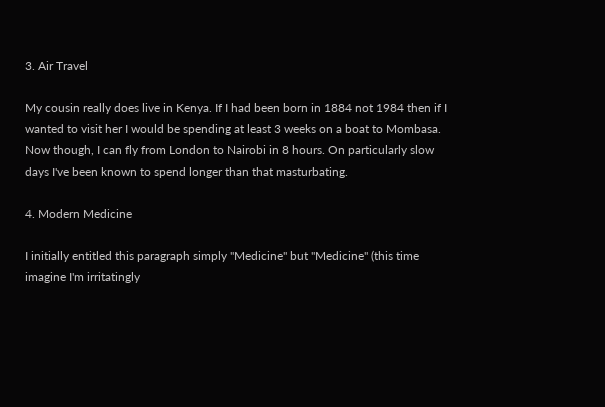3. Air Travel

My cousin really does live in Kenya. If I had been born in 1884 not 1984 then if I wanted to visit her I would be spending at least 3 weeks on a boat to Mombasa. Now though, I can fly from London to Nairobi in 8 hours. On particularly slow days I've been known to spend longer than that masturbating.

4. Modern Medicine

I initially entitled this paragraph simply "Medicine" but "Medicine" (this time imagine I'm irritatingly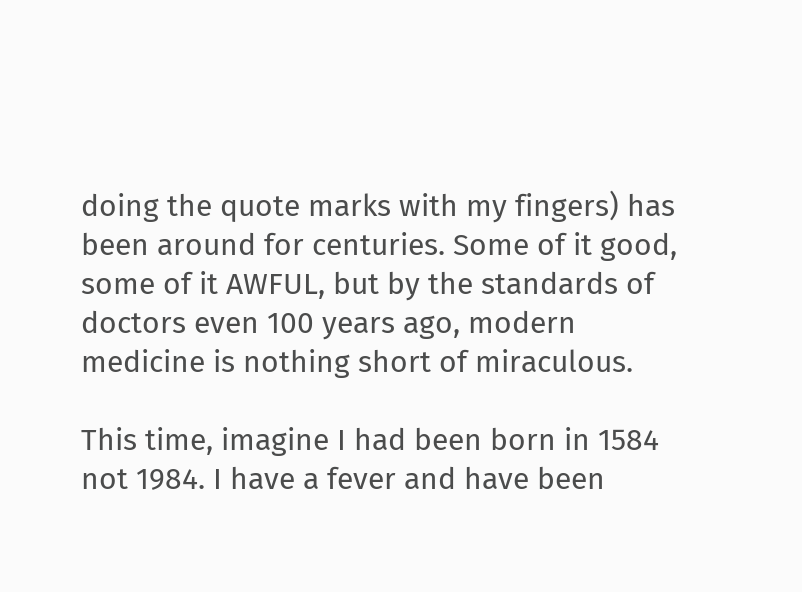doing the quote marks with my fingers) has been around for centuries. Some of it good, some of it AWFUL, but by the standards of doctors even 100 years ago, modern medicine is nothing short of miraculous.

This time, imagine I had been born in 1584 not 1984. I have a fever and have been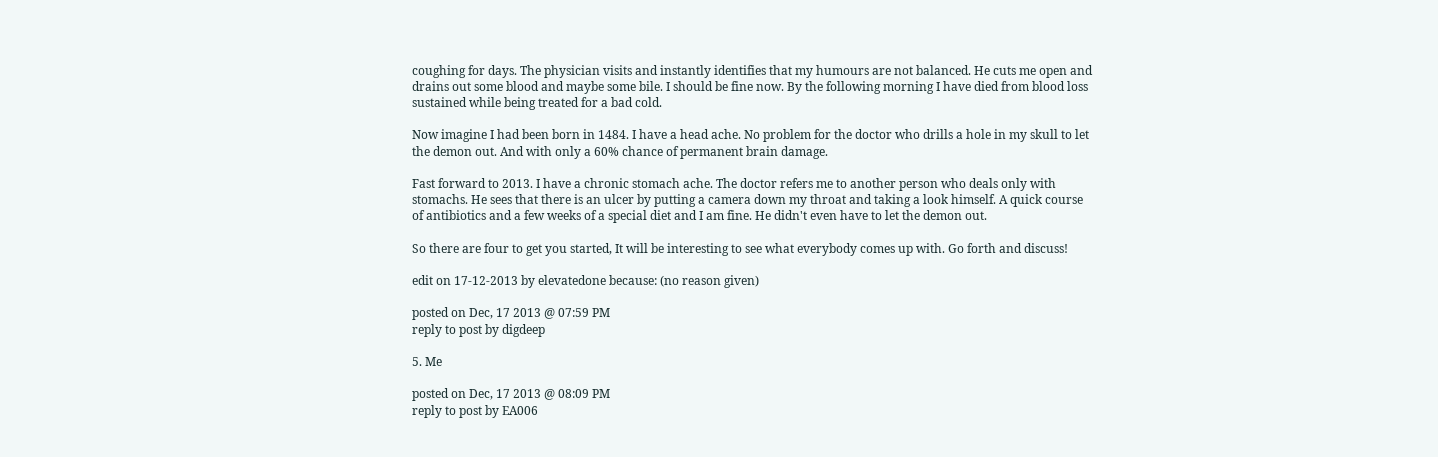coughing for days. The physician visits and instantly identifies that my humours are not balanced. He cuts me open and drains out some blood and maybe some bile. I should be fine now. By the following morning I have died from blood loss sustained while being treated for a bad cold.

Now imagine I had been born in 1484. I have a head ache. No problem for the doctor who drills a hole in my skull to let the demon out. And with only a 60% chance of permanent brain damage.

Fast forward to 2013. I have a chronic stomach ache. The doctor refers me to another person who deals only with stomachs. He sees that there is an ulcer by putting a camera down my throat and taking a look himself. A quick course of antibiotics and a few weeks of a special diet and I am fine. He didn't even have to let the demon out.

So there are four to get you started, It will be interesting to see what everybody comes up with. Go forth and discuss!

edit on 17-12-2013 by elevatedone because: (no reason given)

posted on Dec, 17 2013 @ 07:59 PM
reply to post by digdeep

5. Me

posted on Dec, 17 2013 @ 08:09 PM
reply to post by EA006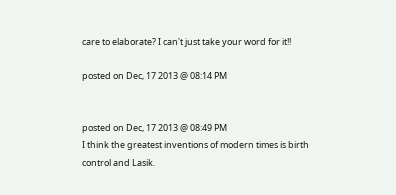care to elaborate? I can't just take your word for it!!

posted on Dec, 17 2013 @ 08:14 PM


posted on Dec, 17 2013 @ 08:49 PM
I think the greatest inventions of modern times is birth control and Lasik.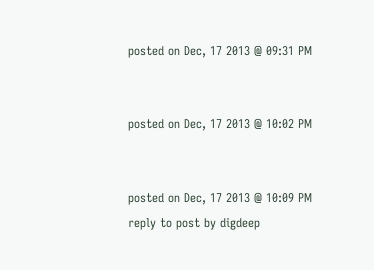posted on Dec, 17 2013 @ 09:31 PM


posted on Dec, 17 2013 @ 10:02 PM


posted on Dec, 17 2013 @ 10:09 PM
reply to post by digdeep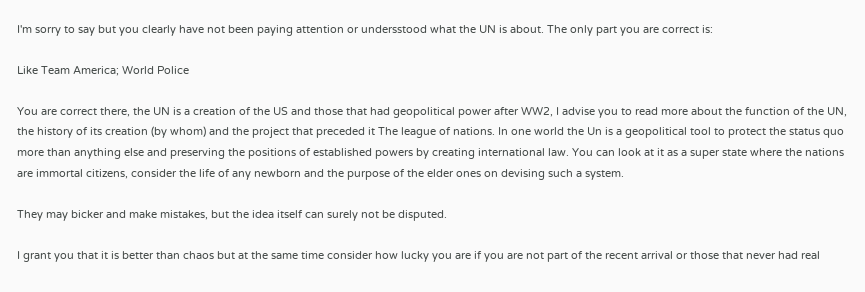I'm sorry to say but you clearly have not been paying attention or undersstood what the UN is about. The only part you are correct is:

Like Team America; World Police

You are correct there, the UN is a creation of the US and those that had geopolitical power after WW2, I advise you to read more about the function of the UN, the history of its creation (by whom) and the project that preceded it The league of nations. In one world the Un is a geopolitical tool to protect the status quo more than anything else and preserving the positions of established powers by creating international law. You can look at it as a super state where the nations are immortal citizens, consider the life of any newborn and the purpose of the elder ones on devising such a system.

They may bicker and make mistakes, but the idea itself can surely not be disputed.

I grant you that it is better than chaos but at the same time consider how lucky you are if you are not part of the recent arrival or those that never had real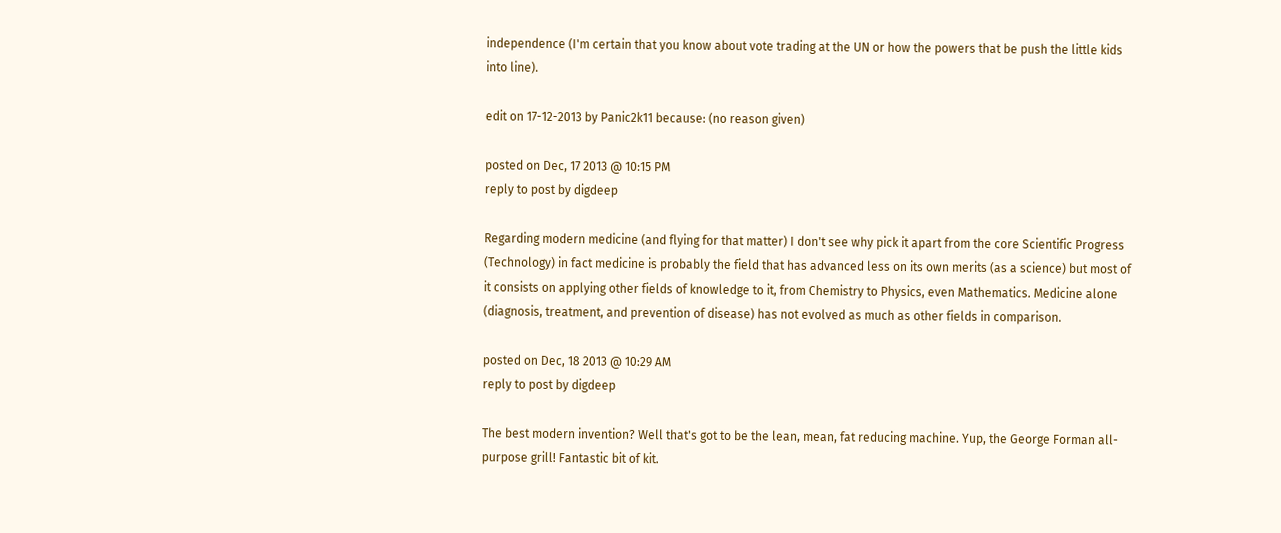independence (I'm certain that you know about vote trading at the UN or how the powers that be push the little kids into line).

edit on 17-12-2013 by Panic2k11 because: (no reason given)

posted on Dec, 17 2013 @ 10:15 PM
reply to post by digdeep

Regarding modern medicine (and flying for that matter) I don't see why pick it apart from the core Scientific Progress (Technology) in fact medicine is probably the field that has advanced less on its own merits (as a science) but most of it consists on applying other fields of knowledge to it, from Chemistry to Physics, even Mathematics. Medicine alone (diagnosis, treatment, and prevention of disease) has not evolved as much as other fields in comparison.

posted on Dec, 18 2013 @ 10:29 AM
reply to post by digdeep

The best modern invention? Well that's got to be the lean, mean, fat reducing machine. Yup, the George Forman all-purpose grill! Fantastic bit of kit.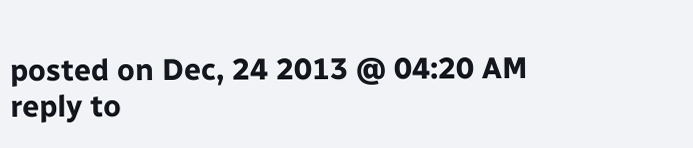posted on Dec, 24 2013 @ 04:20 AM
reply to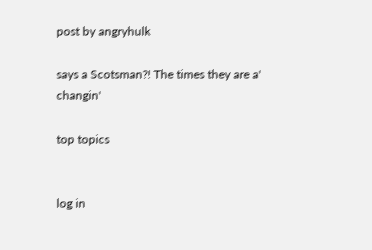post by angryhulk

says a Scotsman?! The times they are a' changin'

top topics


log in